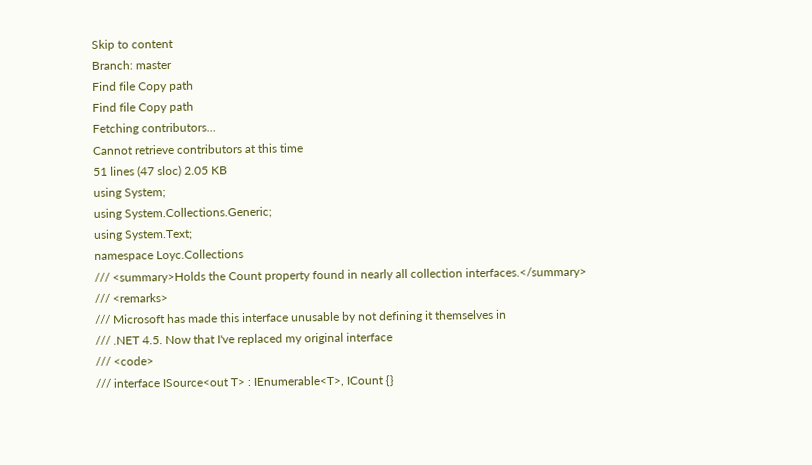Skip to content
Branch: master
Find file Copy path
Find file Copy path
Fetching contributors…
Cannot retrieve contributors at this time
51 lines (47 sloc) 2.05 KB
using System;
using System.Collections.Generic;
using System.Text;
namespace Loyc.Collections
/// <summary>Holds the Count property found in nearly all collection interfaces.</summary>
/// <remarks>
/// Microsoft has made this interface unusable by not defining it themselves in
/// .NET 4.5. Now that I've replaced my original interface
/// <code>
/// interface ISource<out T> : IEnumerable<T>, ICount {}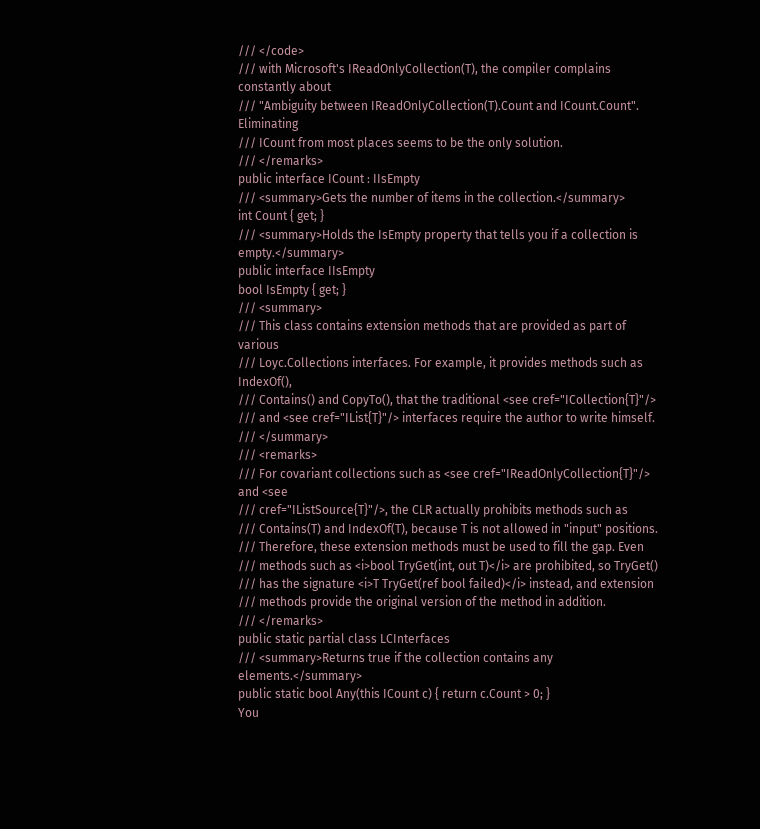/// </code>
/// with Microsoft's IReadOnlyCollection(T), the compiler complains constantly about
/// "Ambiguity between IReadOnlyCollection(T).Count and ICount.Count". Eliminating
/// ICount from most places seems to be the only solution.
/// </remarks>
public interface ICount : IIsEmpty
/// <summary>Gets the number of items in the collection.</summary>
int Count { get; }
/// <summary>Holds the IsEmpty property that tells you if a collection is empty.</summary>
public interface IIsEmpty
bool IsEmpty { get; }
/// <summary>
/// This class contains extension methods that are provided as part of various
/// Loyc.Collections interfaces. For example, it provides methods such as IndexOf(),
/// Contains() and CopyTo(), that the traditional <see cref="ICollection{T}"/>
/// and <see cref="IList{T}"/> interfaces require the author to write himself.
/// </summary>
/// <remarks>
/// For covariant collections such as <see cref="IReadOnlyCollection{T}"/> and <see
/// cref="IListSource{T}"/>, the CLR actually prohibits methods such as
/// Contains(T) and IndexOf(T), because T is not allowed in "input" positions.
/// Therefore, these extension methods must be used to fill the gap. Even
/// methods such as <i>bool TryGet(int, out T)</i> are prohibited, so TryGet()
/// has the signature <i>T TryGet(ref bool failed)</i> instead, and extension
/// methods provide the original version of the method in addition.
/// </remarks>
public static partial class LCInterfaces
/// <summary>Returns true if the collection contains any elements.</summary>
public static bool Any(this ICount c) { return c.Count > 0; }
You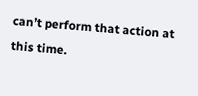can’t perform that action at this time.